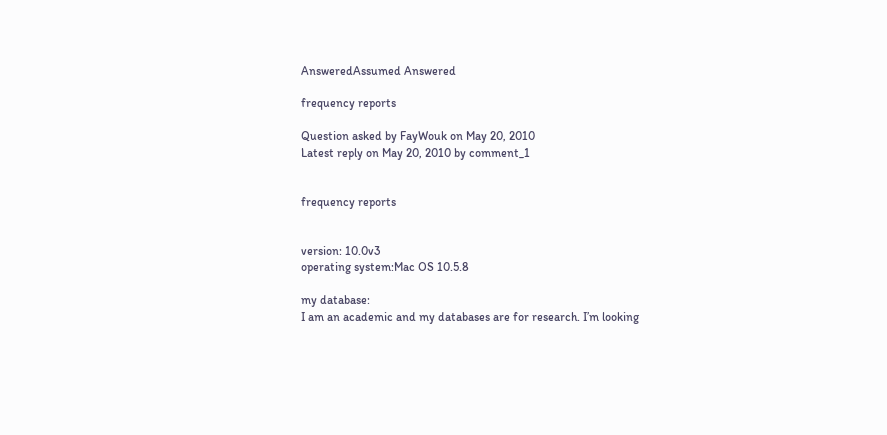AnsweredAssumed Answered

frequency reports

Question asked by FayWouk on May 20, 2010
Latest reply on May 20, 2010 by comment_1


frequency reports


version: 10.0v3
operating system:Mac OS 10.5.8

my database:
I am an academic and my databases are for research. I’m looking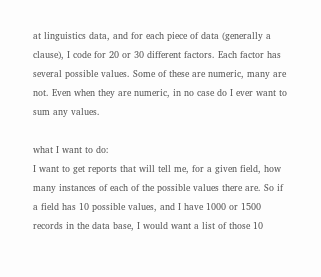at linguistics data, and for each piece of data (generally a clause), I code for 20 or 30 different factors. Each factor has several possible values. Some of these are numeric, many are not. Even when they are numeric, in no case do I ever want to sum any values.

what I want to do:
I want to get reports that will tell me, for a given field, how many instances of each of the possible values there are. So if a field has 10 possible values, and I have 1000 or 1500 records in the data base, I would want a list of those 10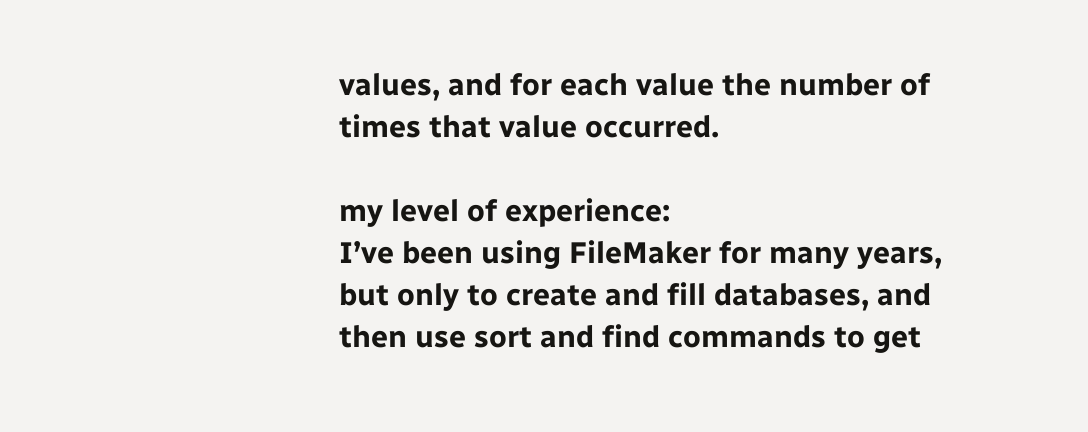values, and for each value the number of times that value occurred.

my level of experience:
I’ve been using FileMaker for many years, but only to create and fill databases, and then use sort and find commands to get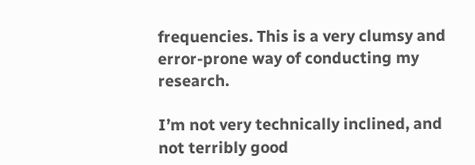frequencies. This is a very clumsy and error-prone way of conducting my research.

I’m not very technically inclined, and not terribly good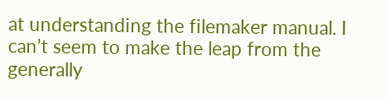at understanding the filemaker manual. I can’t seem to make the leap from the generally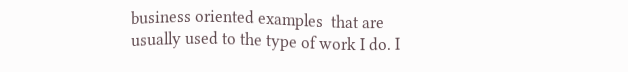business oriented examples  that are usually used to the type of work I do. I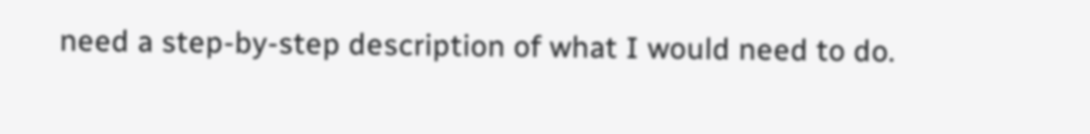need a step-by-step description of what I would need to do.